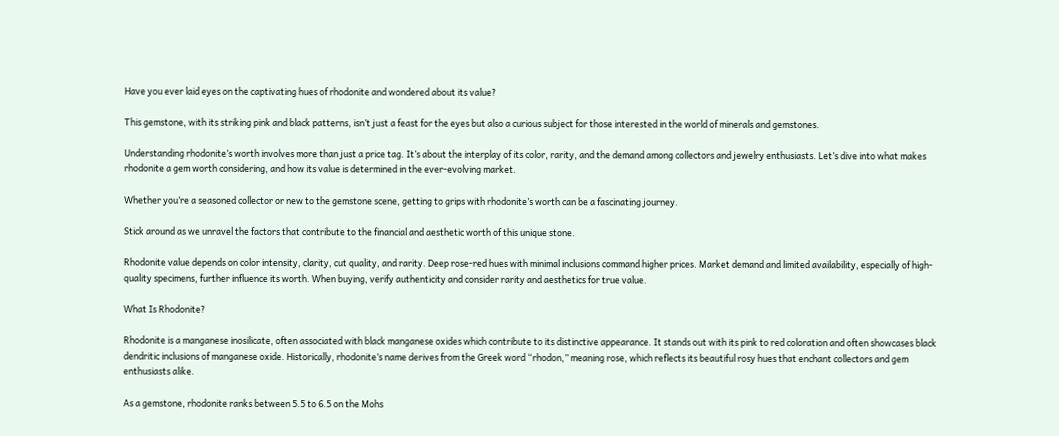Have you ever laid eyes on the captivating hues of rhodonite and wondered about its value?

This gemstone, with its striking pink and black patterns, isn’t just a feast for the eyes but also a curious subject for those interested in the world of minerals and gemstones.

Understanding rhodonite’s worth involves more than just a price tag. It’s about the interplay of its color, rarity, and the demand among collectors and jewelry enthusiasts. Let’s dive into what makes rhodonite a gem worth considering, and how its value is determined in the ever-evolving market.

Whether you’re a seasoned collector or new to the gemstone scene, getting to grips with rhodonite’s worth can be a fascinating journey.

Stick around as we unravel the factors that contribute to the financial and aesthetic worth of this unique stone.

Rhodonite value depends on color intensity, clarity, cut quality, and rarity. Deep rose-red hues with minimal inclusions command higher prices. Market demand and limited availability, especially of high-quality specimens, further influence its worth. When buying, verify authenticity and consider rarity and aesthetics for true value.

What Is Rhodonite?

Rhodonite is a manganese inosilicate, often associated with black manganese oxides which contribute to its distinctive appearance. It stands out with its pink to red coloration and often showcases black dendritic inclusions of manganese oxide. Historically, rhodonite’s name derives from the Greek word “rhodon,” meaning rose, which reflects its beautiful rosy hues that enchant collectors and gem enthusiasts alike.

As a gemstone, rhodonite ranks between 5.5 to 6.5 on the Mohs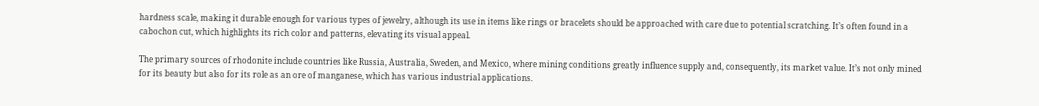hardness scale, making it durable enough for various types of jewelry, although its use in items like rings or bracelets should be approached with care due to potential scratching. It’s often found in a cabochon cut, which highlights its rich color and patterns, elevating its visual appeal.

The primary sources of rhodonite include countries like Russia, Australia, Sweden, and Mexico, where mining conditions greatly influence supply and, consequently, its market value. It’s not only mined for its beauty but also for its role as an ore of manganese, which has various industrial applications.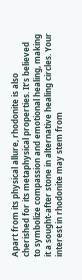Apart from its physical allure, rhodonite is also cherished for its metaphysical properties. It’s believed to symbolize compassion and emotional healing, making it a sought-after stone in alternative healing circles. Your interest in rhodonite may stem from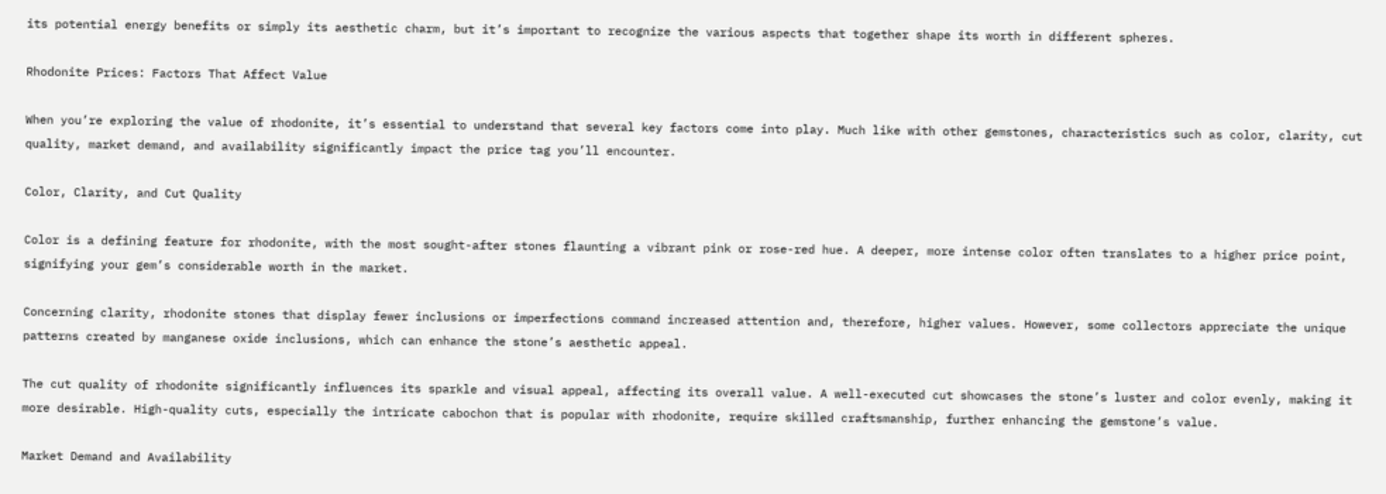its potential energy benefits or simply its aesthetic charm, but it’s important to recognize the various aspects that together shape its worth in different spheres.

Rhodonite Prices: Factors That Affect Value

When you’re exploring the value of rhodonite, it’s essential to understand that several key factors come into play. Much like with other gemstones, characteristics such as color, clarity, cut quality, market demand, and availability significantly impact the price tag you’ll encounter.

Color, Clarity, and Cut Quality

Color is a defining feature for rhodonite, with the most sought-after stones flaunting a vibrant pink or rose-red hue. A deeper, more intense color often translates to a higher price point, signifying your gem’s considerable worth in the market.

Concerning clarity, rhodonite stones that display fewer inclusions or imperfections command increased attention and, therefore, higher values. However, some collectors appreciate the unique patterns created by manganese oxide inclusions, which can enhance the stone’s aesthetic appeal.

The cut quality of rhodonite significantly influences its sparkle and visual appeal, affecting its overall value. A well-executed cut showcases the stone’s luster and color evenly, making it more desirable. High-quality cuts, especially the intricate cabochon that is popular with rhodonite, require skilled craftsmanship, further enhancing the gemstone’s value.

Market Demand and Availability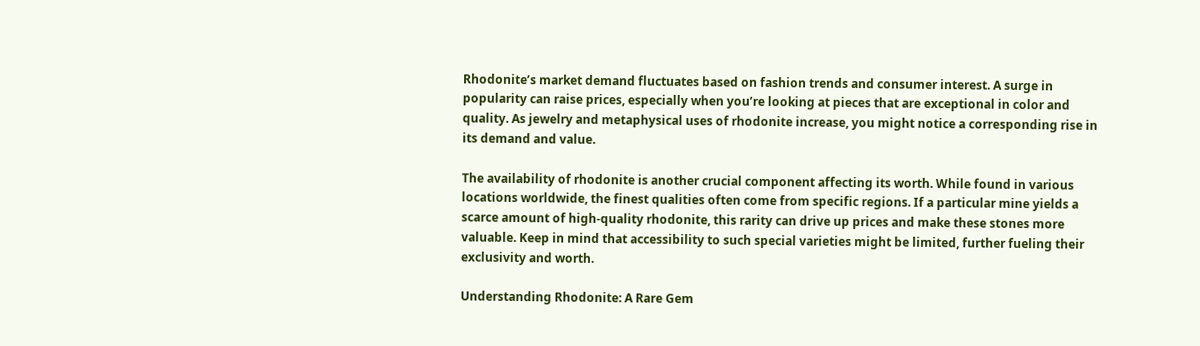Rhodonite’s market demand fluctuates based on fashion trends and consumer interest. A surge in popularity can raise prices, especially when you’re looking at pieces that are exceptional in color and quality. As jewelry and metaphysical uses of rhodonite increase, you might notice a corresponding rise in its demand and value.

The availability of rhodonite is another crucial component affecting its worth. While found in various locations worldwide, the finest qualities often come from specific regions. If a particular mine yields a scarce amount of high-quality rhodonite, this rarity can drive up prices and make these stones more valuable. Keep in mind that accessibility to such special varieties might be limited, further fueling their exclusivity and worth.

Understanding Rhodonite: A Rare Gem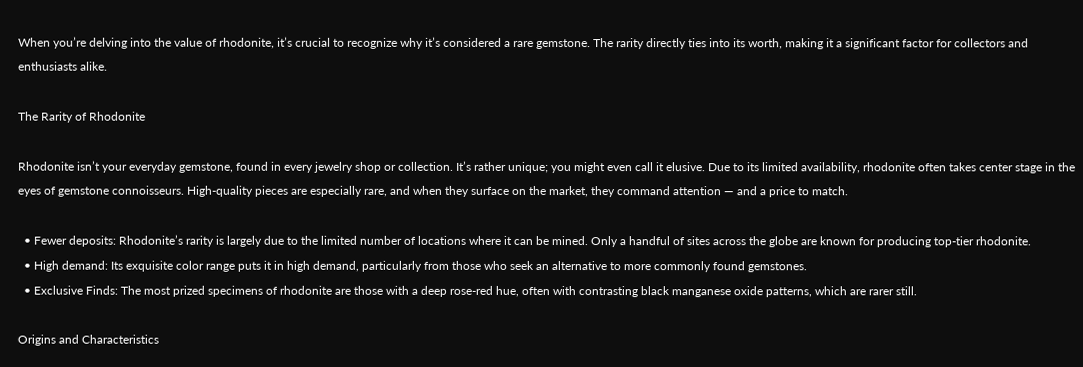When you’re delving into the value of rhodonite, it’s crucial to recognize why it’s considered a rare gemstone. The rarity directly ties into its worth, making it a significant factor for collectors and enthusiasts alike.

The Rarity of Rhodonite

Rhodonite isn’t your everyday gemstone, found in every jewelry shop or collection. It’s rather unique; you might even call it elusive. Due to its limited availability, rhodonite often takes center stage in the eyes of gemstone connoisseurs. High-quality pieces are especially rare, and when they surface on the market, they command attention — and a price to match.

  • Fewer deposits: Rhodonite’s rarity is largely due to the limited number of locations where it can be mined. Only a handful of sites across the globe are known for producing top-tier rhodonite.
  • High demand: Its exquisite color range puts it in high demand, particularly from those who seek an alternative to more commonly found gemstones.
  • Exclusive Finds: The most prized specimens of rhodonite are those with a deep rose-red hue, often with contrasting black manganese oxide patterns, which are rarer still.

Origins and Characteristics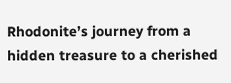Rhodonite’s journey from a hidden treasure to a cherished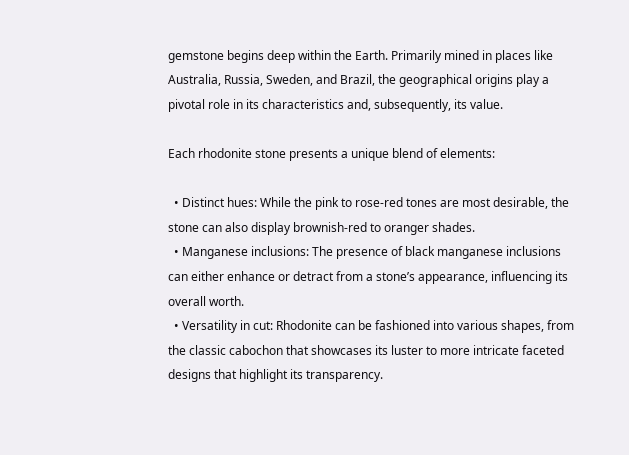gemstone begins deep within the Earth. Primarily mined in places like Australia, Russia, Sweden, and Brazil, the geographical origins play a pivotal role in its characteristics and, subsequently, its value.

Each rhodonite stone presents a unique blend of elements:

  • Distinct hues: While the pink to rose-red tones are most desirable, the stone can also display brownish-red to oranger shades.
  • Manganese inclusions: The presence of black manganese inclusions can either enhance or detract from a stone’s appearance, influencing its overall worth.
  • Versatility in cut: Rhodonite can be fashioned into various shapes, from the classic cabochon that showcases its luster to more intricate faceted designs that highlight its transparency.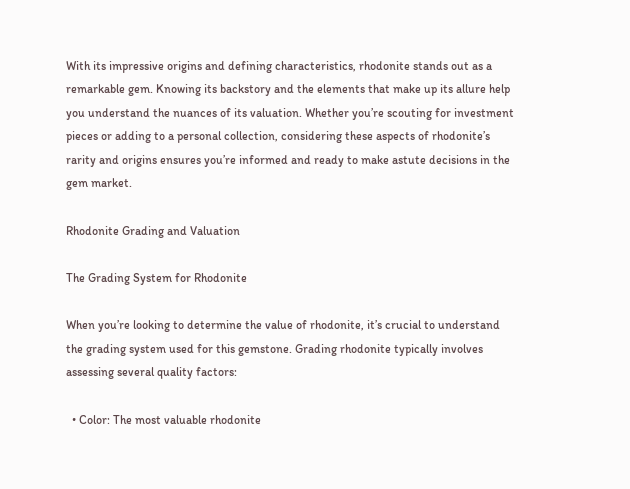With its impressive origins and defining characteristics, rhodonite stands out as a remarkable gem. Knowing its backstory and the elements that make up its allure help you understand the nuances of its valuation. Whether you’re scouting for investment pieces or adding to a personal collection, considering these aspects of rhodonite’s rarity and origins ensures you’re informed and ready to make astute decisions in the gem market.

Rhodonite Grading and Valuation

The Grading System for Rhodonite

When you’re looking to determine the value of rhodonite, it’s crucial to understand the grading system used for this gemstone. Grading rhodonite typically involves assessing several quality factors:

  • Color: The most valuable rhodonite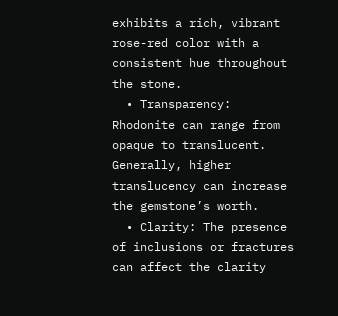exhibits a rich, vibrant rose-red color with a consistent hue throughout the stone.
  • Transparency: Rhodonite can range from opaque to translucent. Generally, higher translucency can increase the gemstone’s worth.
  • Clarity: The presence of inclusions or fractures can affect the clarity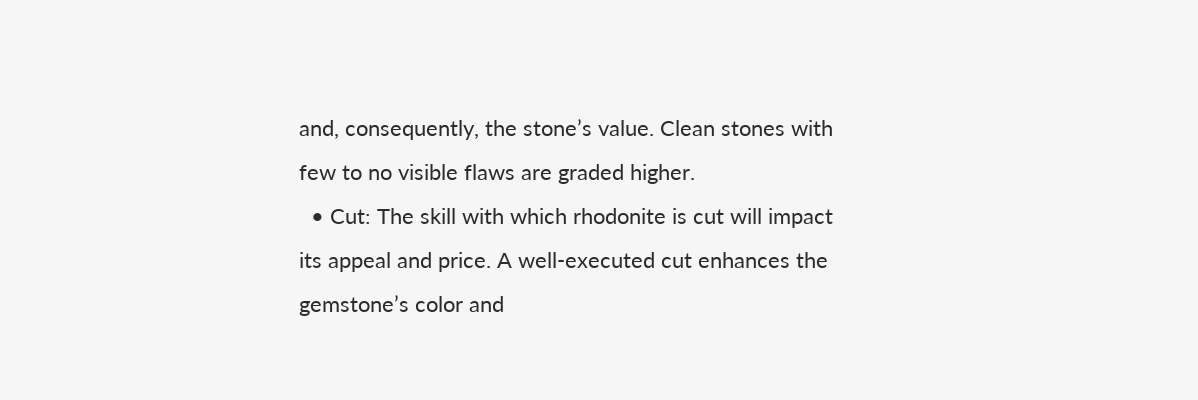and, consequently, the stone’s value. Clean stones with few to no visible flaws are graded higher.
  • Cut: The skill with which rhodonite is cut will impact its appeal and price. A well-executed cut enhances the gemstone’s color and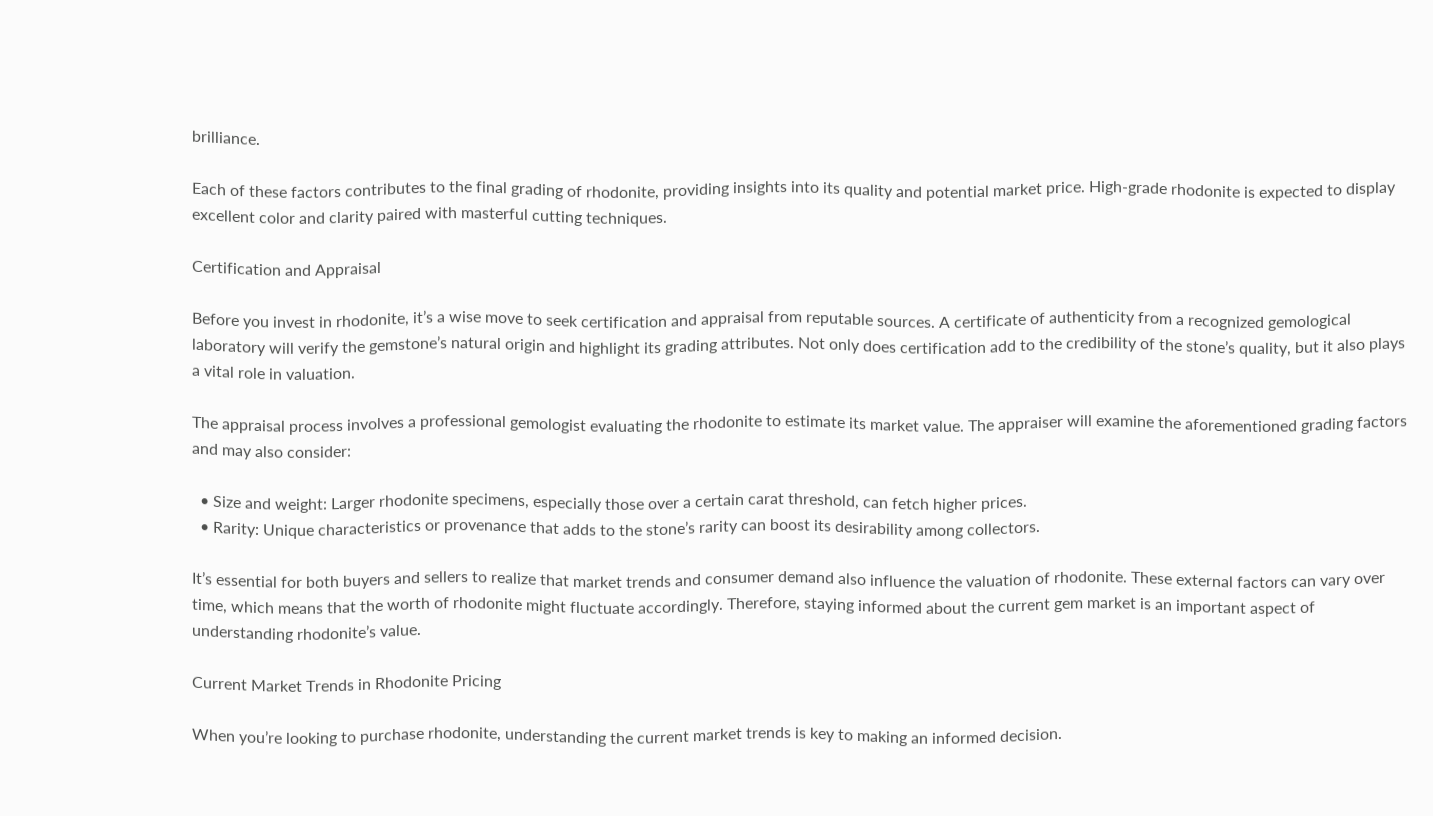brilliance.

Each of these factors contributes to the final grading of rhodonite, providing insights into its quality and potential market price. High-grade rhodonite is expected to display excellent color and clarity paired with masterful cutting techniques.

Certification and Appraisal

Before you invest in rhodonite, it’s a wise move to seek certification and appraisal from reputable sources. A certificate of authenticity from a recognized gemological laboratory will verify the gemstone’s natural origin and highlight its grading attributes. Not only does certification add to the credibility of the stone’s quality, but it also plays a vital role in valuation.

The appraisal process involves a professional gemologist evaluating the rhodonite to estimate its market value. The appraiser will examine the aforementioned grading factors and may also consider:

  • Size and weight: Larger rhodonite specimens, especially those over a certain carat threshold, can fetch higher prices.
  • Rarity: Unique characteristics or provenance that adds to the stone’s rarity can boost its desirability among collectors.

It’s essential for both buyers and sellers to realize that market trends and consumer demand also influence the valuation of rhodonite. These external factors can vary over time, which means that the worth of rhodonite might fluctuate accordingly. Therefore, staying informed about the current gem market is an important aspect of understanding rhodonite’s value.

Current Market Trends in Rhodonite Pricing

When you’re looking to purchase rhodonite, understanding the current market trends is key to making an informed decision.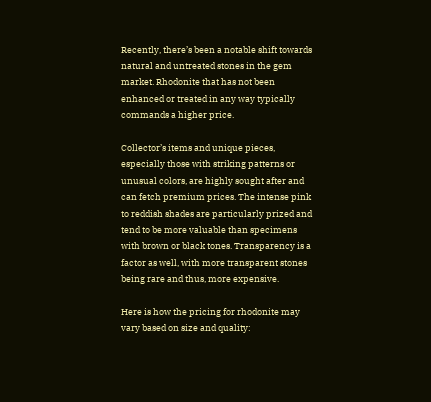Recently, there’s been a notable shift towards natural and untreated stones in the gem market. Rhodonite that has not been enhanced or treated in any way typically commands a higher price.

Collector’s items and unique pieces, especially those with striking patterns or unusual colors, are highly sought after and can fetch premium prices. The intense pink to reddish shades are particularly prized and tend to be more valuable than specimens with brown or black tones. Transparency is a factor as well, with more transparent stones being rare and thus, more expensive.

Here is how the pricing for rhodonite may vary based on size and quality: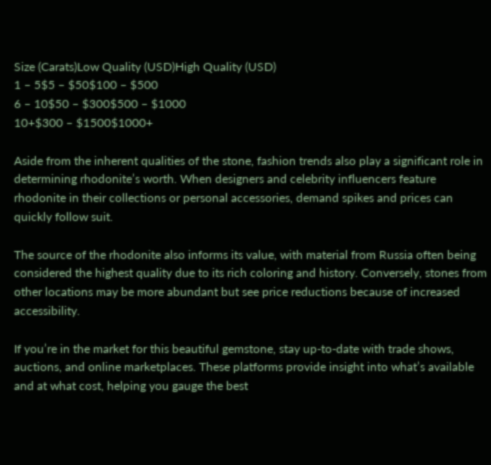Size (Carats)Low Quality (USD)High Quality (USD)
1 – 5$5 – $50$100 – $500
6 – 10$50 – $300$500 – $1000
10+$300 – $1500$1000+

Aside from the inherent qualities of the stone, fashion trends also play a significant role in determining rhodonite’s worth. When designers and celebrity influencers feature rhodonite in their collections or personal accessories, demand spikes and prices can quickly follow suit.

The source of the rhodonite also informs its value, with material from Russia often being considered the highest quality due to its rich coloring and history. Conversely, stones from other locations may be more abundant but see price reductions because of increased accessibility.

If you’re in the market for this beautiful gemstone, stay up-to-date with trade shows, auctions, and online marketplaces. These platforms provide insight into what’s available and at what cost, helping you gauge the best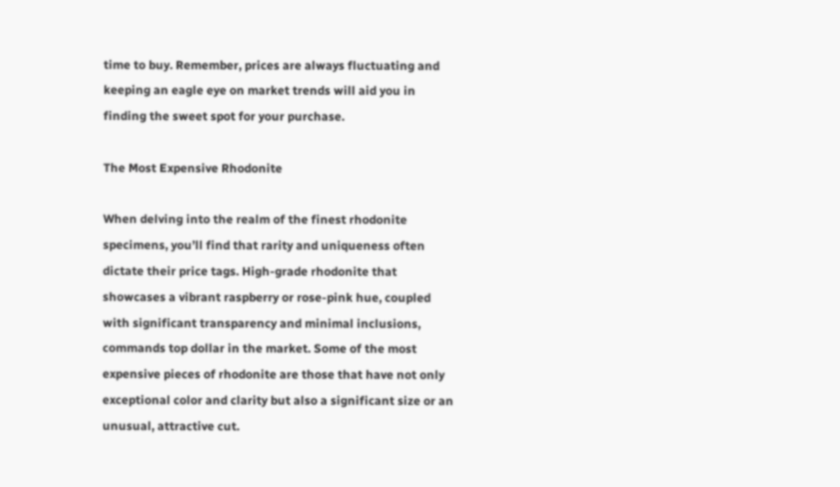time to buy. Remember, prices are always fluctuating and keeping an eagle eye on market trends will aid you in finding the sweet spot for your purchase.

The Most Expensive Rhodonite

When delving into the realm of the finest rhodonite specimens, you’ll find that rarity and uniqueness often dictate their price tags. High-grade rhodonite that showcases a vibrant raspberry or rose-pink hue, coupled with significant transparency and minimal inclusions, commands top dollar in the market. Some of the most expensive pieces of rhodonite are those that have not only exceptional color and clarity but also a significant size or an unusual, attractive cut.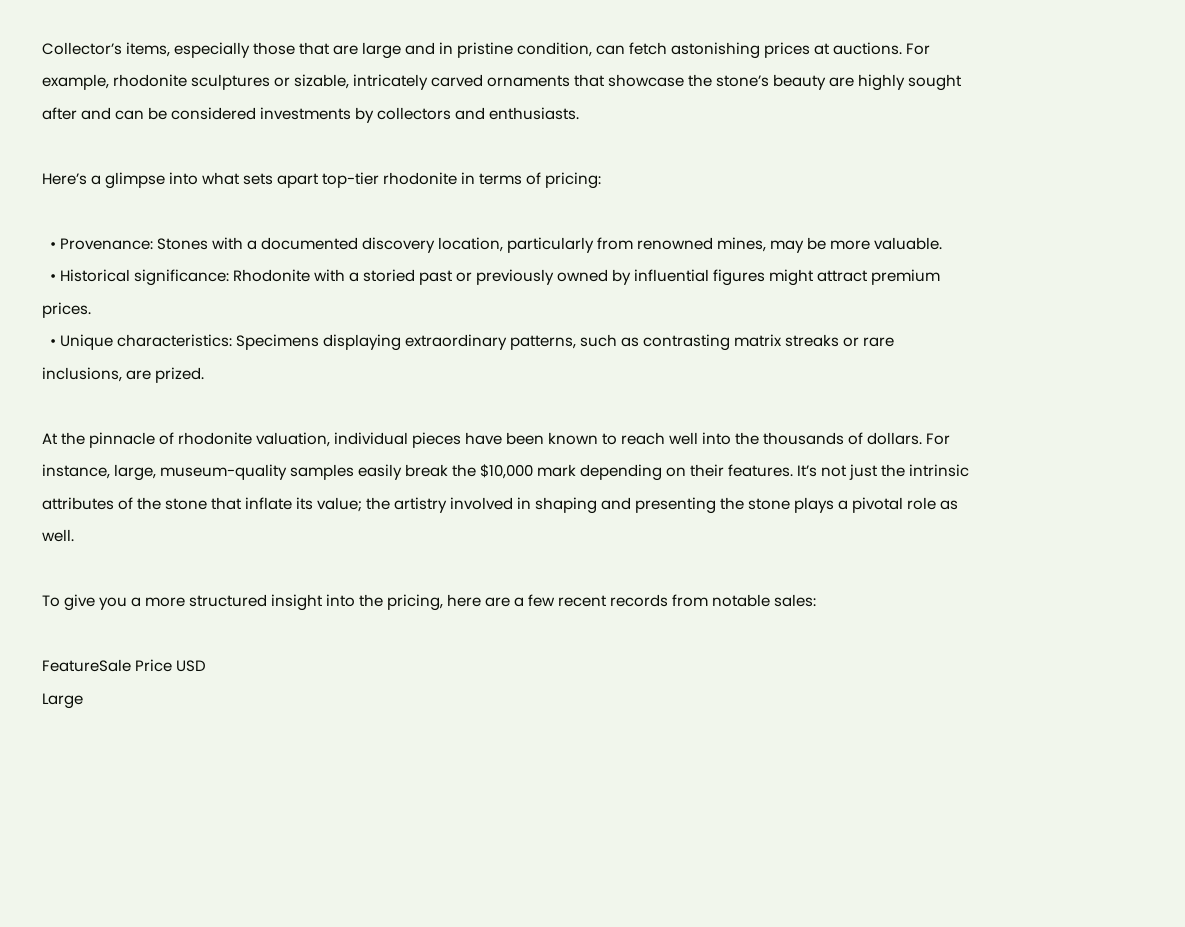Collector’s items, especially those that are large and in pristine condition, can fetch astonishing prices at auctions. For example, rhodonite sculptures or sizable, intricately carved ornaments that showcase the stone’s beauty are highly sought after and can be considered investments by collectors and enthusiasts.

Here’s a glimpse into what sets apart top-tier rhodonite in terms of pricing:

  • Provenance: Stones with a documented discovery location, particularly from renowned mines, may be more valuable.
  • Historical significance: Rhodonite with a storied past or previously owned by influential figures might attract premium prices.
  • Unique characteristics: Specimens displaying extraordinary patterns, such as contrasting matrix streaks or rare inclusions, are prized.

At the pinnacle of rhodonite valuation, individual pieces have been known to reach well into the thousands of dollars. For instance, large, museum-quality samples easily break the $10,000 mark depending on their features. It’s not just the intrinsic attributes of the stone that inflate its value; the artistry involved in shaping and presenting the stone plays a pivotal role as well.

To give you a more structured insight into the pricing, here are a few recent records from notable sales:

FeatureSale Price USD
Large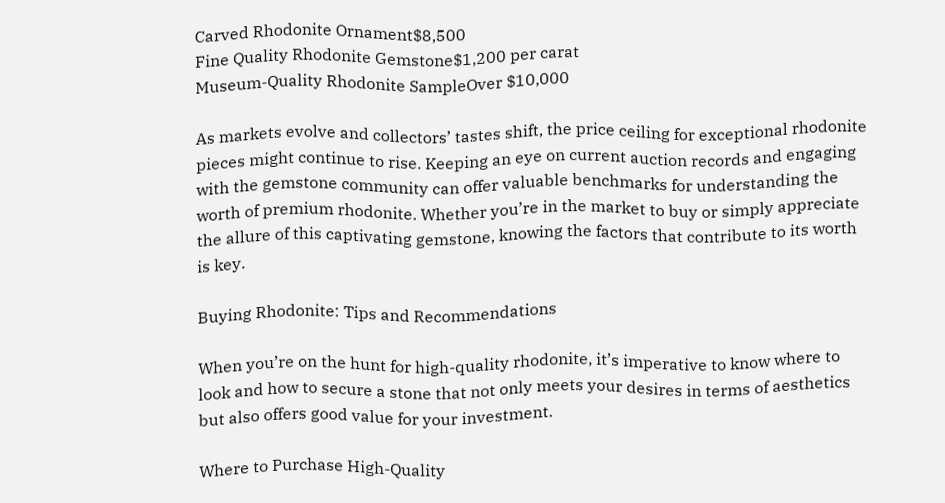Carved Rhodonite Ornament$8,500
Fine Quality Rhodonite Gemstone$1,200 per carat
Museum-Quality Rhodonite SampleOver $10,000

As markets evolve and collectors’ tastes shift, the price ceiling for exceptional rhodonite pieces might continue to rise. Keeping an eye on current auction records and engaging with the gemstone community can offer valuable benchmarks for understanding the worth of premium rhodonite. Whether you’re in the market to buy or simply appreciate the allure of this captivating gemstone, knowing the factors that contribute to its worth is key.

Buying Rhodonite: Tips and Recommendations

When you’re on the hunt for high-quality rhodonite, it’s imperative to know where to look and how to secure a stone that not only meets your desires in terms of aesthetics but also offers good value for your investment.

Where to Purchase High-Quality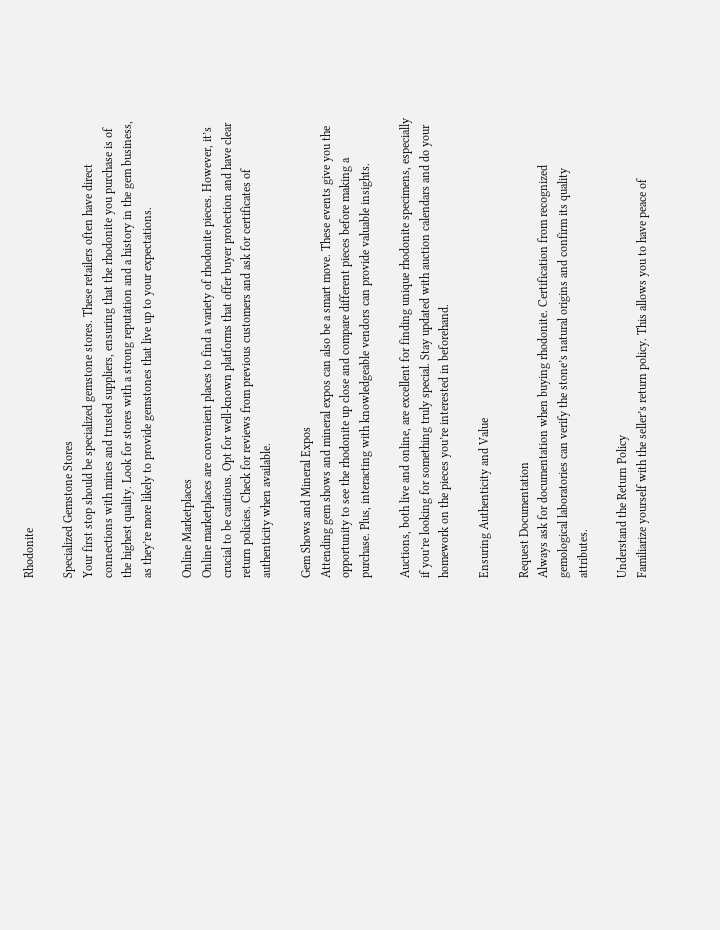Rhodonite

Specialized Gemstone Stores
Your first stop should be specialized gemstone stores. These retailers often have direct connections with mines and trusted suppliers, ensuring that the rhodonite you purchase is of the highest quality. Look for stores with a strong reputation and a history in the gem business, as they’re more likely to provide gemstones that live up to your expectations.

Online Marketplaces
Online marketplaces are convenient places to find a variety of rhodonite pieces. However, it’s crucial to be cautious. Opt for well-known platforms that offer buyer protection and have clear return policies. Check for reviews from previous customers and ask for certificates of authenticity when available.

Gem Shows and Mineral Expos
Attending gem shows and mineral expos can also be a smart move. These events give you the opportunity to see the rhodonite up close and compare different pieces before making a purchase. Plus, interacting with knowledgeable vendors can provide valuable insights.

Auctions, both live and online, are excellent for finding unique rhodonite specimens, especially if you’re looking for something truly special. Stay updated with auction calendars and do your homework on the pieces you’re interested in beforehand.

Ensuring Authenticity and Value

Request Documentation
Always ask for documentation when buying rhodonite. Certification from recognized gemological laboratories can verify the stone’s natural origins and confirm its quality attributes.

Understand the Return Policy
Familiarize yourself with the seller’s return policy. This allows you to have peace of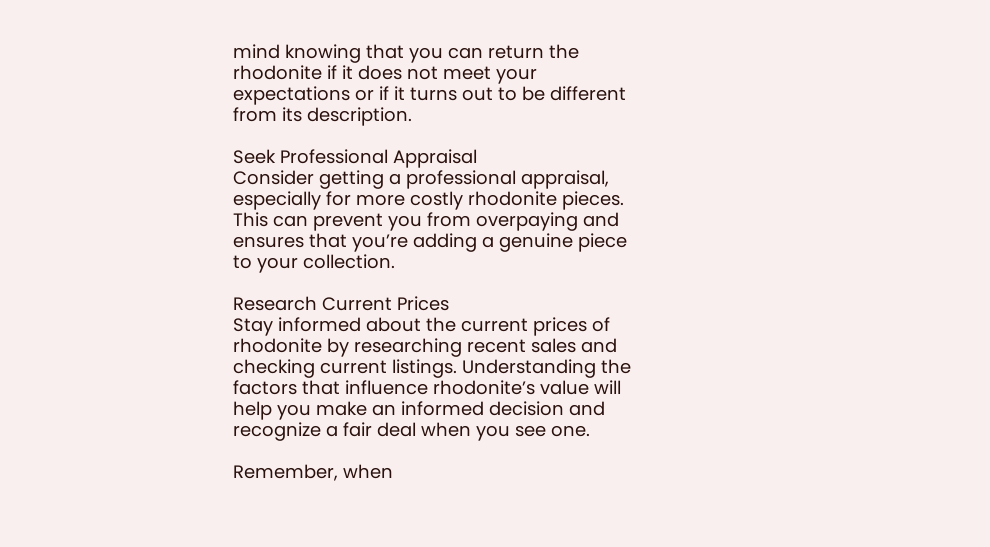mind knowing that you can return the rhodonite if it does not meet your expectations or if it turns out to be different from its description.

Seek Professional Appraisal
Consider getting a professional appraisal, especially for more costly rhodonite pieces. This can prevent you from overpaying and ensures that you’re adding a genuine piece to your collection.

Research Current Prices
Stay informed about the current prices of rhodonite by researching recent sales and checking current listings. Understanding the factors that influence rhodonite’s value will help you make an informed decision and recognize a fair deal when you see one.

Remember, when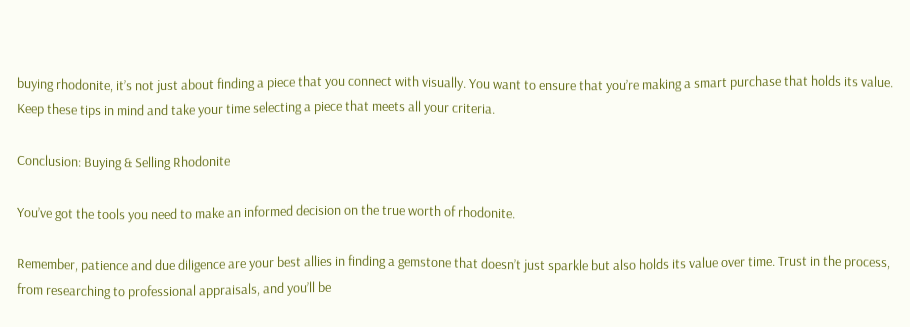buying rhodonite, it’s not just about finding a piece that you connect with visually. You want to ensure that you’re making a smart purchase that holds its value. Keep these tips in mind and take your time selecting a piece that meets all your criteria.

Conclusion: Buying & Selling Rhodonite

You’ve got the tools you need to make an informed decision on the true worth of rhodonite.

Remember, patience and due diligence are your best allies in finding a gemstone that doesn’t just sparkle but also holds its value over time. Trust in the process, from researching to professional appraisals, and you’ll be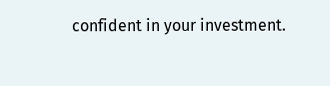confident in your investment.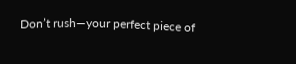Don’t rush—your perfect piece of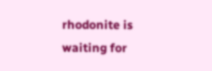rhodonite is waiting for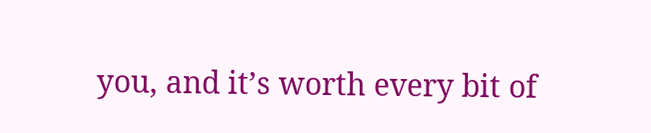you, and it’s worth every bit of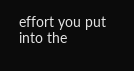effort you put into the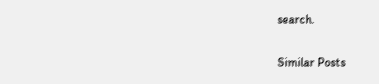search.

Similar Posts